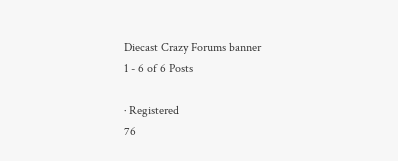Diecast Crazy Forums banner
1 - 6 of 6 Posts

· Registered
76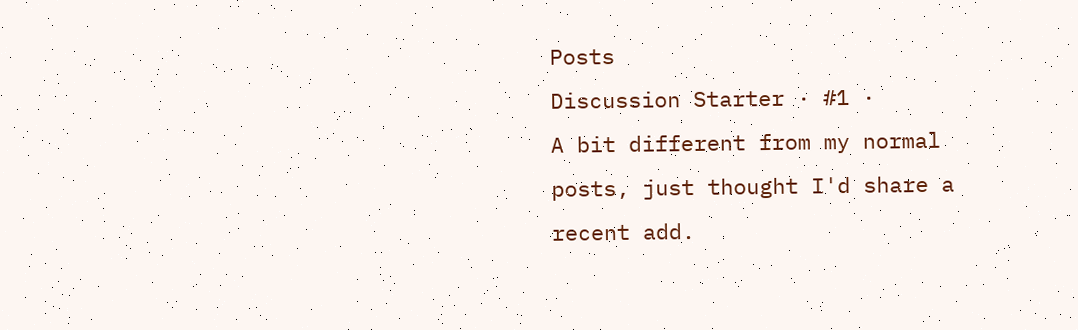Posts
Discussion Starter · #1 ·
A bit different from my normal posts, just thought I'd share a recent add.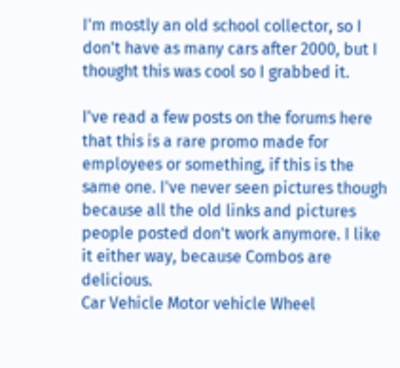I'm mostly an old school collector, so I don't have as many cars after 2000, but I thought this was cool so I grabbed it.

I've read a few posts on the forums here that this is a rare promo made for employees or something, if this is the same one. I've never seen pictures though because all the old links and pictures people posted don't work anymore. I like it either way, because Combos are delicious.
Car Vehicle Motor vehicle Wheel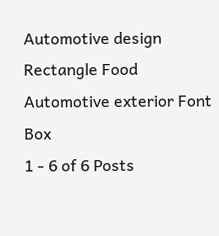Automotive design
Rectangle Food Automotive exterior Font Box
1 - 6 of 6 Posts